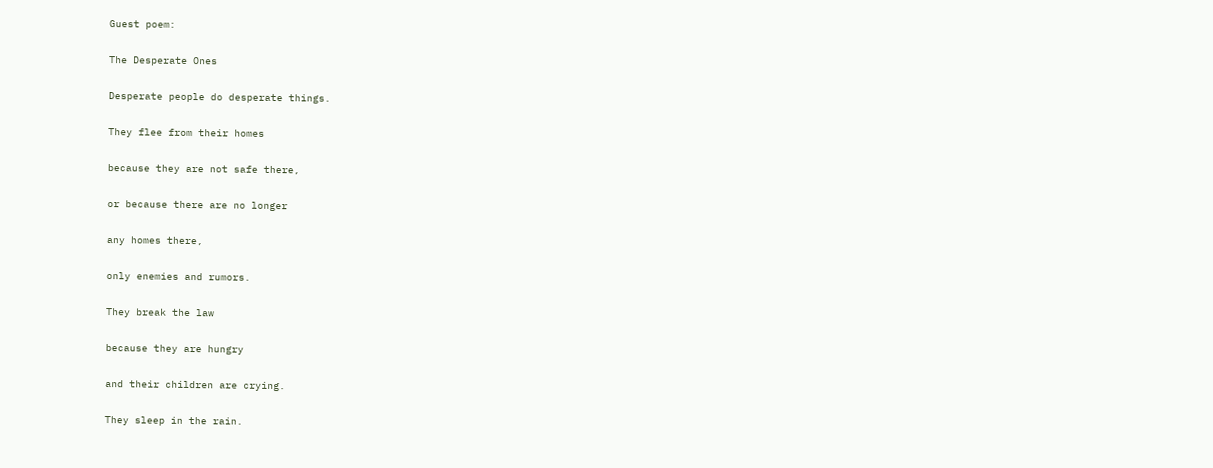Guest poem:

The Desperate Ones

Desperate people do desperate things.

They flee from their homes

because they are not safe there,

or because there are no longer

any homes there,

only enemies and rumors.

They break the law

because they are hungry

and their children are crying.

They sleep in the rain.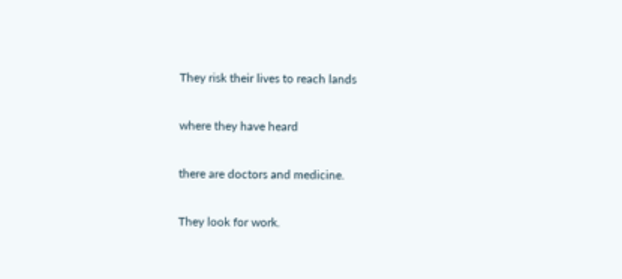They risk their lives to reach lands

where they have heard

there are doctors and medicine.

They look for work.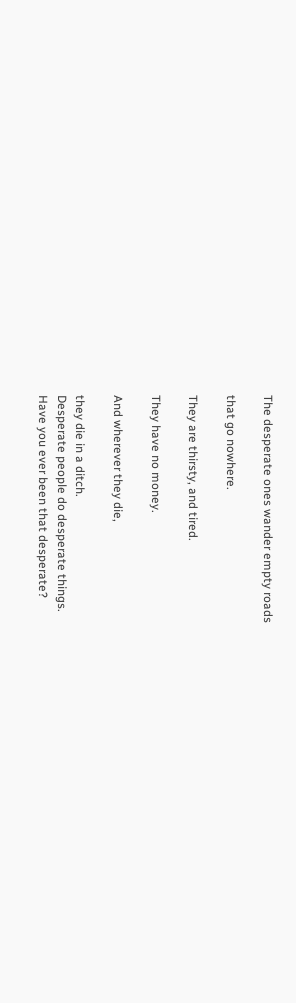The desperate ones wander empty roads

that go nowhere.

They are thirsty, and tired.

They have no money.

And wherever they die,

they die in a ditch.
Desperate people do desperate things.
Have you ever been that desperate?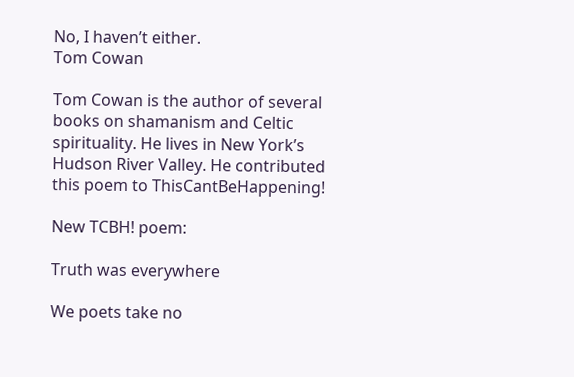No, I haven’t either.
Tom Cowan

Tom Cowan is the author of several books on shamanism and Celtic spirituality. He lives in New York’s Hudson River Valley. He contributed this poem to ThisCantBeHappening!

New TCBH! poem:

Truth was everywhere

We poets take no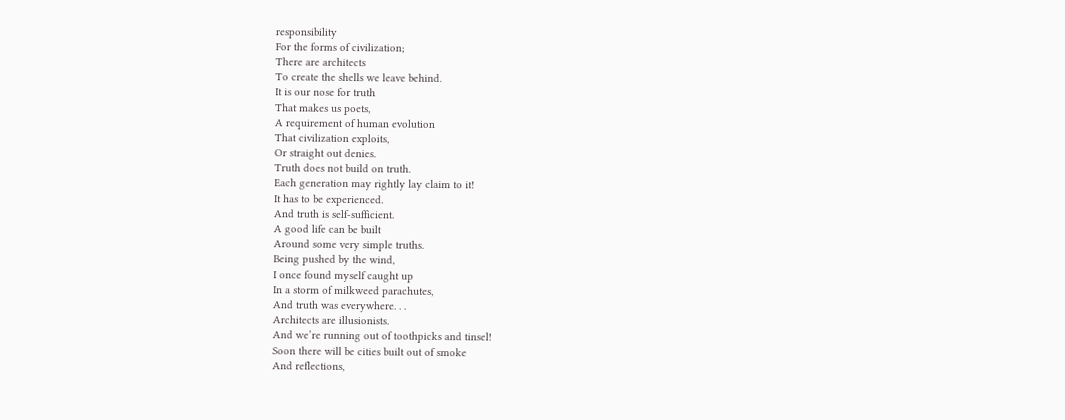responsibility
For the forms of civilization;
There are architects
To create the shells we leave behind.
It is our nose for truth
That makes us poets,
A requirement of human evolution
That civilization exploits,
Or straight out denies.
Truth does not build on truth.
Each generation may rightly lay claim to it!
It has to be experienced.
And truth is self-sufficient.
A good life can be built
Around some very simple truths.
Being pushed by the wind,
I once found myself caught up
In a storm of milkweed parachutes,
And truth was everywhere. . .
Architects are illusionists.
And we’re running out of toothpicks and tinsel!
Soon there will be cities built out of smoke
And reflections,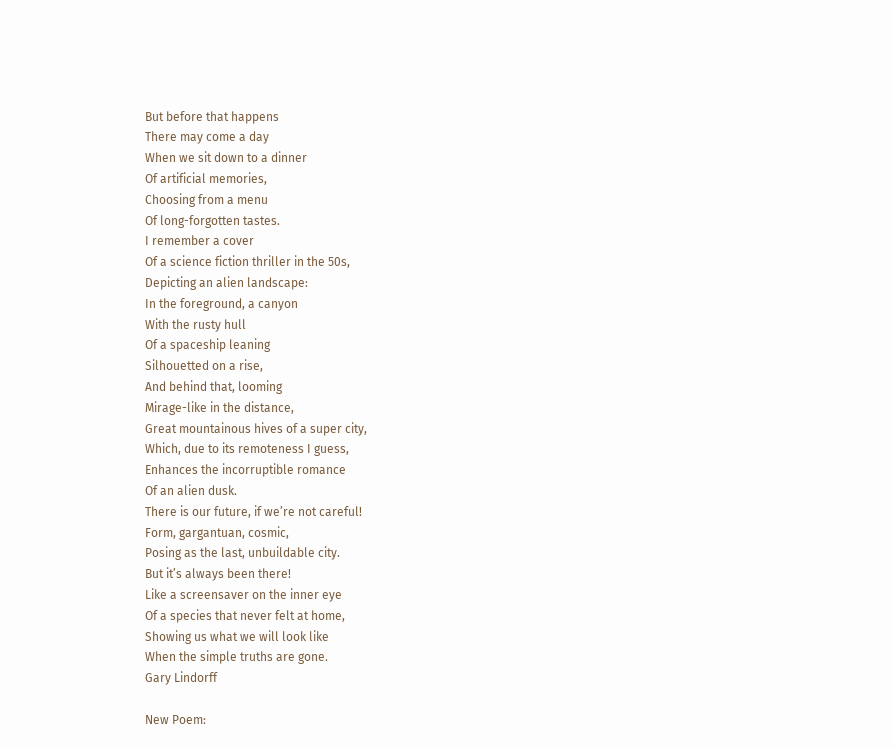But before that happens
There may come a day
When we sit down to a dinner
Of artificial memories,
Choosing from a menu
Of long-forgotten tastes.
I remember a cover
Of a science fiction thriller in the 50s,
Depicting an alien landscape:
In the foreground, a canyon
With the rusty hull
Of a spaceship leaning
Silhouetted on a rise,
And behind that, looming
Mirage-like in the distance,
Great mountainous hives of a super city,
Which, due to its remoteness I guess,
Enhances the incorruptible romance
Of an alien dusk.
There is our future, if we’re not careful!
Form, gargantuan, cosmic,
Posing as the last, unbuildable city.
But it’s always been there!
Like a screensaver on the inner eye
Of a species that never felt at home,
Showing us what we will look like
When the simple truths are gone.
Gary Lindorff

New Poem: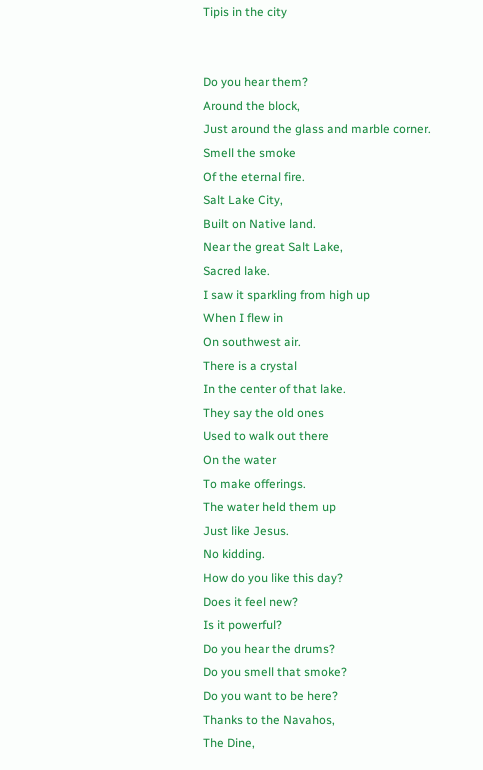Tipis in the city


Do you hear them?
Around the block,
Just around the glass and marble corner.
Smell the smoke
Of the eternal fire.
Salt Lake City,
Built on Native land.
Near the great Salt Lake,
Sacred lake.
I saw it sparkling from high up
When I flew in
On southwest air.
There is a crystal
In the center of that lake.
They say the old ones
Used to walk out there
On the water
To make offerings.
The water held them up
Just like Jesus.
No kidding.
How do you like this day?
Does it feel new?
Is it powerful?
Do you hear the drums?
Do you smell that smoke?
Do you want to be here?
Thanks to the Navahos,
The Dine,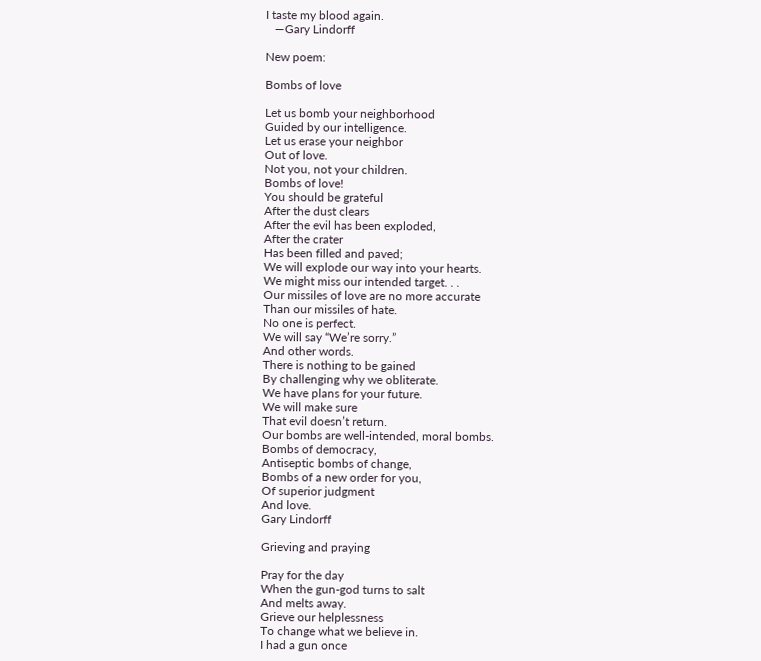I taste my blood again.
   —Gary Lindorff

New poem:

Bombs of love

Let us bomb your neighborhood
Guided by our intelligence.
Let us erase your neighbor
Out of love.
Not you, not your children.
Bombs of love!
You should be grateful
After the dust clears
After the evil has been exploded,
After the crater
Has been filled and paved;
We will explode our way into your hearts.
We might miss our intended target. . .
Our missiles of love are no more accurate
Than our missiles of hate.
No one is perfect.
We will say “We’re sorry.”
And other words.
There is nothing to be gained
By challenging why we obliterate.
We have plans for your future.
We will make sure
That evil doesn’t return.
Our bombs are well-intended, moral bombs.
Bombs of democracy,
Antiseptic bombs of change,
Bombs of a new order for you,
Of superior judgment
And love.
Gary Lindorff

Grieving and praying

Pray for the day
When the gun-god turns to salt
And melts away.
Grieve our helplessness
To change what we believe in.
I had a gun once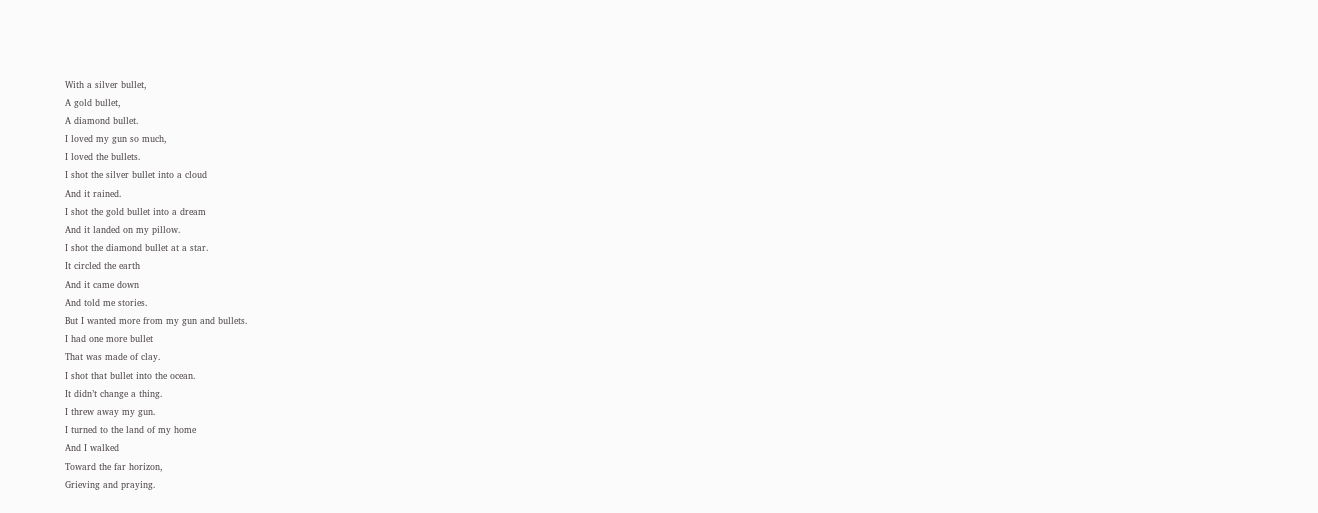With a silver bullet,
A gold bullet,
A diamond bullet.
I loved my gun so much,
I loved the bullets.
I shot the silver bullet into a cloud
And it rained.
I shot the gold bullet into a dream
And it landed on my pillow.
I shot the diamond bullet at a star.
It circled the earth
And it came down
And told me stories.
But I wanted more from my gun and bullets.
I had one more bullet
That was made of clay.
I shot that bullet into the ocean.
It didn’t change a thing.
I threw away my gun.
I turned to the land of my home
And I walked
Toward the far horizon,
Grieving and praying.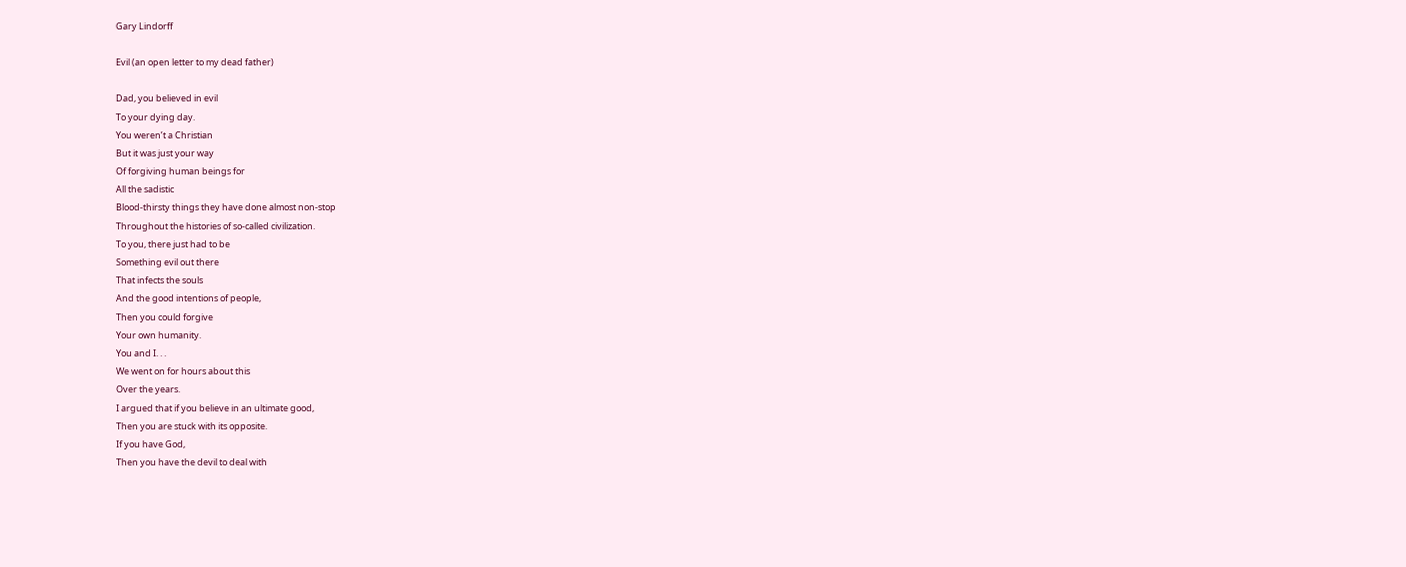Gary Lindorff

Evil (an open letter to my dead father)

Dad, you believed in evil
To your dying day.
You weren’t a Christian
But it was just your way
Of forgiving human beings for
All the sadistic
Blood-thirsty things they have done almost non-stop
Throughout the histories of so-called civilization.
To you, there just had to be
Something evil out there
That infects the souls
And the good intentions of people,
Then you could forgive
Your own humanity.
You and I. . .
We went on for hours about this
Over the years.
I argued that if you believe in an ultimate good,
Then you are stuck with its opposite.
If you have God,
Then you have the devil to deal with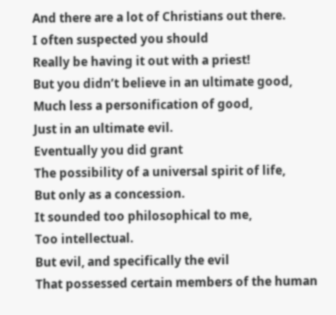And there are a lot of Christians out there.
I often suspected you should
Really be having it out with a priest!
But you didn’t believe in an ultimate good,
Much less a personification of good,
Just in an ultimate evil.
Eventually you did grant
The possibility of a universal spirit of life,
But only as a concession.
It sounded too philosophical to me,
Too intellectual.
But evil, and specifically the evil
That possessed certain members of the human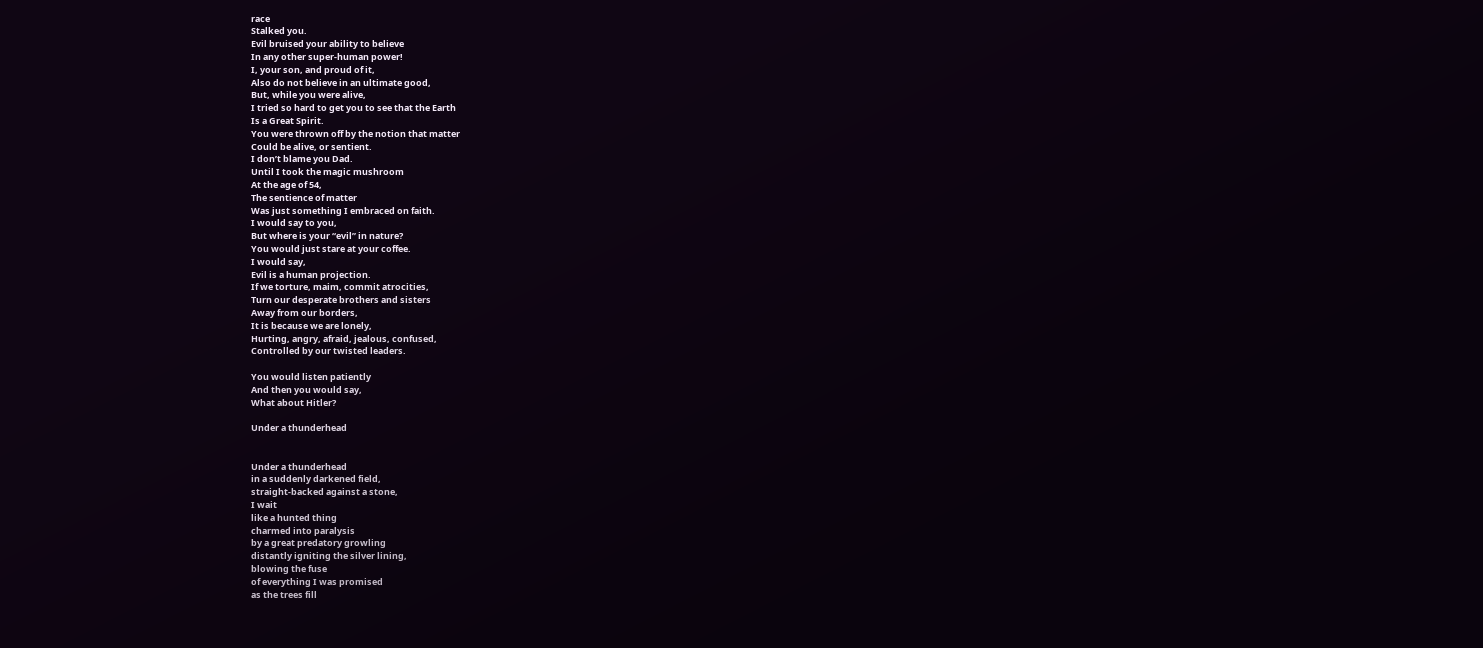race
Stalked you.
Evil bruised your ability to believe
In any other super-human power!
I, your son, and proud of it,
Also do not believe in an ultimate good,
But, while you were alive,
I tried so hard to get you to see that the Earth
Is a Great Spirit.
You were thrown off by the notion that matter
Could be alive, or sentient.
I don’t blame you Dad.
Until I took the magic mushroom
At the age of 54,
The sentience of matter
Was just something I embraced on faith.
I would say to you,
But where is your “evil” in nature?
You would just stare at your coffee.
I would say,
Evil is a human projection.
If we torture, maim, commit atrocities,
Turn our desperate brothers and sisters
Away from our borders,
It is because we are lonely,
Hurting, angry, afraid, jealous, confused,
Controlled by our twisted leaders.

You would listen patiently
And then you would say,
What about Hitler?

Under a thunderhead


Under a thunderhead
in a suddenly darkened field,
straight-backed against a stone,
I wait
like a hunted thing
charmed into paralysis
by a great predatory growling
distantly igniting the silver lining,
blowing the fuse
of everything I was promised
as the trees fill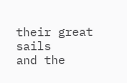their great sails
and the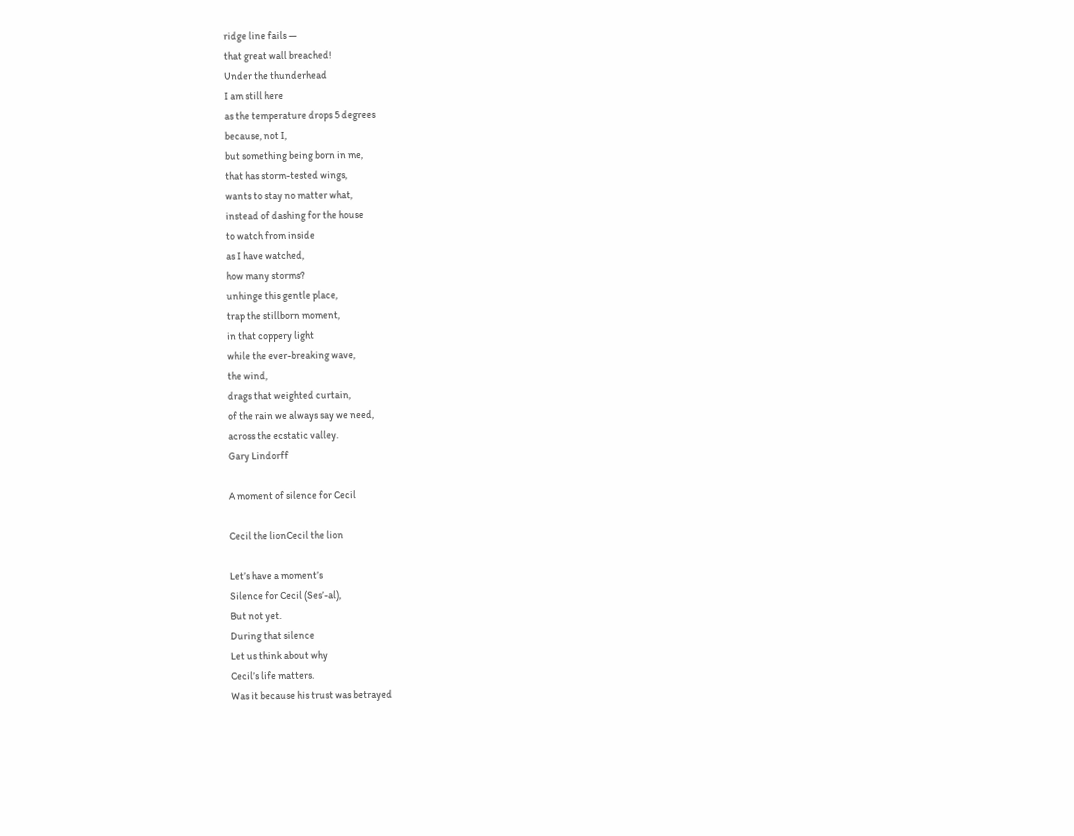ridge line fails —
that great wall breached!
Under the thunderhead
I am still here
as the temperature drops 5 degrees
because, not I,
but something being born in me,
that has storm-tested wings,
wants to stay no matter what,
instead of dashing for the house
to watch from inside
as I have watched,
how many storms?
unhinge this gentle place,
trap the stillborn moment,
in that coppery light
while the ever-breaking wave,
the wind,
drags that weighted curtain,
of the rain we always say we need,
across the ecstatic valley.
Gary Lindorff

A moment of silence for Cecil

Cecil the lionCecil the lion

Let’s have a moment’s
Silence for Cecil (Ses’-al),
But not yet.
During that silence
Let us think about why
Cecil’s life matters.
Was it because his trust was betrayed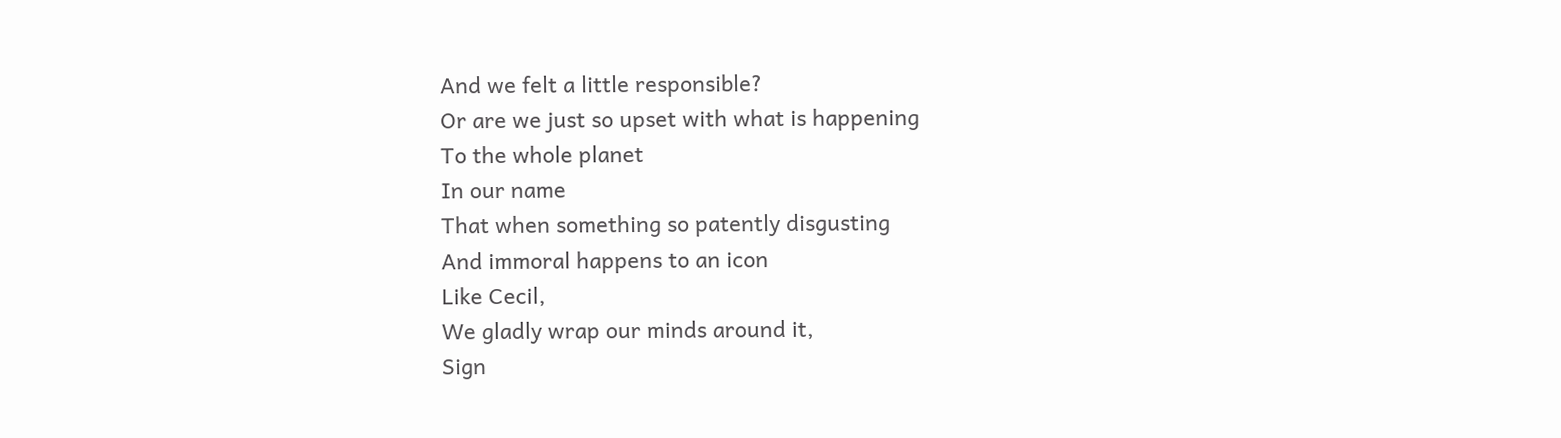And we felt a little responsible?
Or are we just so upset with what is happening
To the whole planet
In our name
That when something so patently disgusting
And immoral happens to an icon
Like Cecil,
We gladly wrap our minds around it,
Sign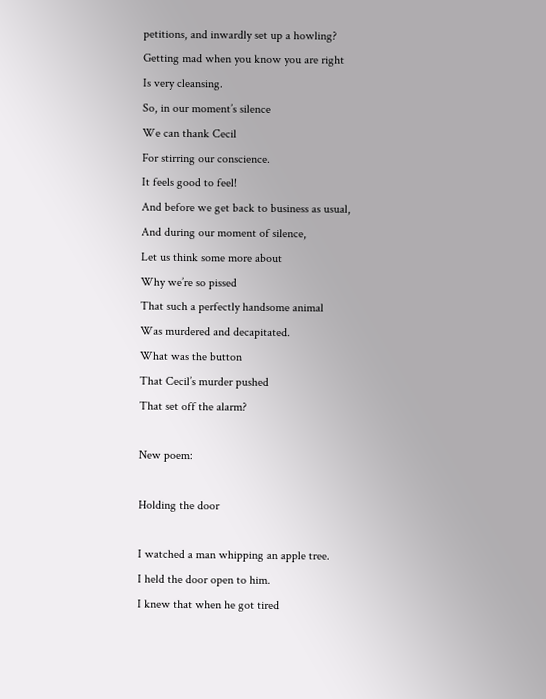petitions, and inwardly set up a howling?
Getting mad when you know you are right
Is very cleansing.
So, in our moment’s silence
We can thank Cecil
For stirring our conscience.
It feels good to feel!
And before we get back to business as usual,
And during our moment of silence,
Let us think some more about
Why we’re so pissed
That such a perfectly handsome animal
Was murdered and decapitated.
What was the button
That Cecil’s murder pushed
That set off the alarm?

New poem:

Holding the door

I watched a man whipping an apple tree.
I held the door open to him.
I knew that when he got tired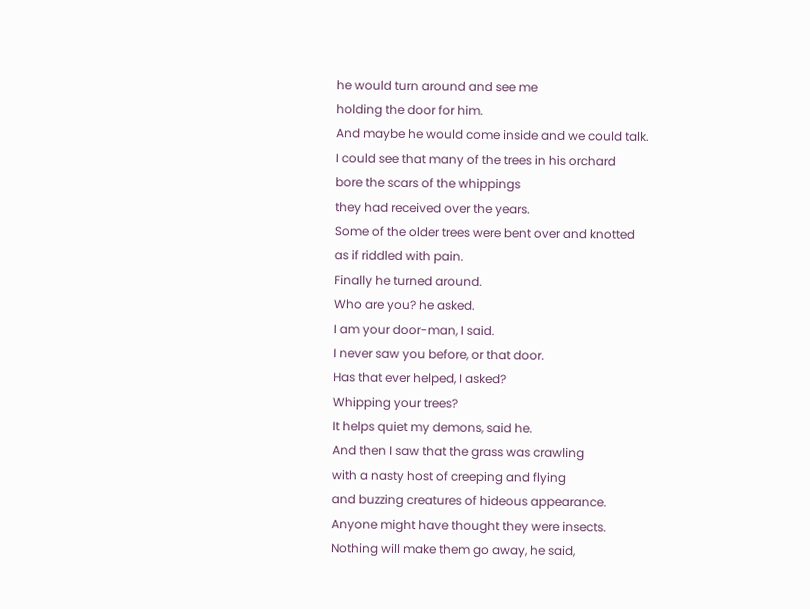he would turn around and see me
holding the door for him.
And maybe he would come inside and we could talk.
I could see that many of the trees in his orchard
bore the scars of the whippings
they had received over the years.
Some of the older trees were bent over and knotted
as if riddled with pain.
Finally he turned around.
Who are you? he asked.
I am your door-man, I said.
I never saw you before, or that door.
Has that ever helped, I asked?
Whipping your trees?
It helps quiet my demons, said he.
And then I saw that the grass was crawling
with a nasty host of creeping and flying
and buzzing creatures of hideous appearance.
Anyone might have thought they were insects.
Nothing will make them go away, he said,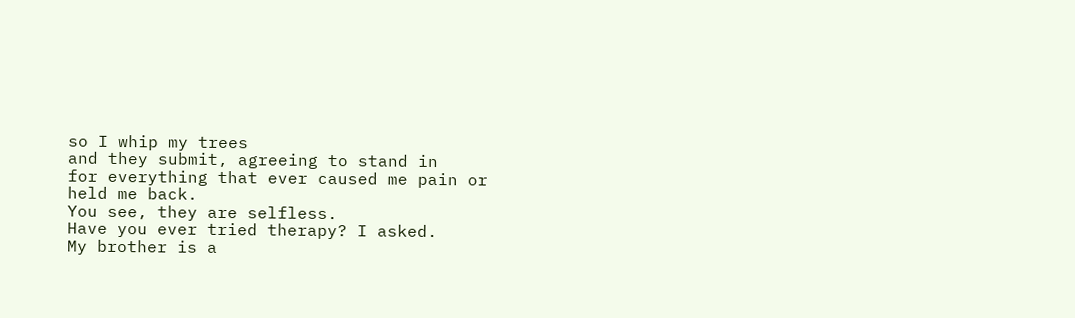so I whip my trees
and they submit, agreeing to stand in
for everything that ever caused me pain or held me back.
You see, they are selfless.
Have you ever tried therapy? I asked.
My brother is a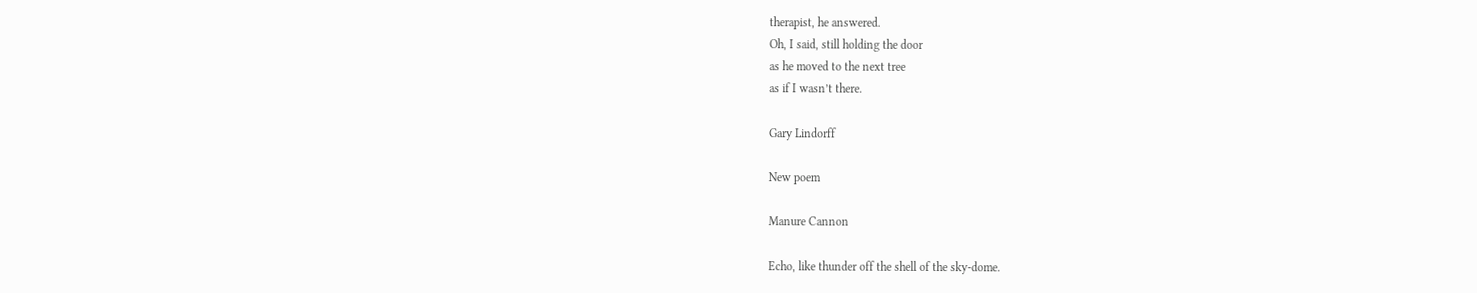therapist, he answered.
Oh, I said, still holding the door
as he moved to the next tree
as if I wasn’t there.

Gary Lindorff

New poem

Manure Cannon

Echo, like thunder off the shell of the sky-dome.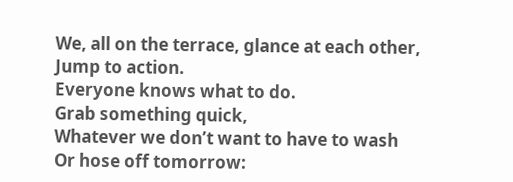We, all on the terrace, glance at each other,
Jump to action.
Everyone knows what to do.
Grab something quick,
Whatever we don’t want to have to wash
Or hose off tomorrow: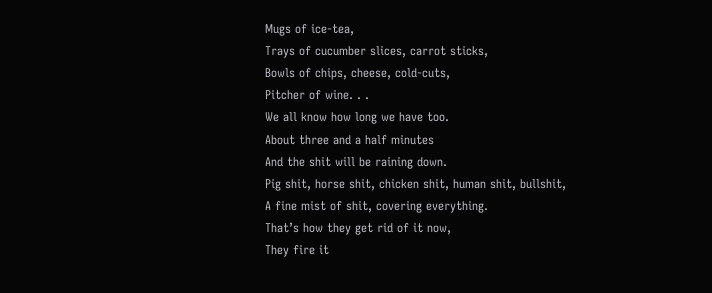Mugs of ice-tea,
Trays of cucumber slices, carrot sticks,
Bowls of chips, cheese, cold-cuts,
Pitcher of wine. . .
We all know how long we have too.
About three and a half minutes
And the shit will be raining down.
Pig shit, horse shit, chicken shit, human shit, bullshit,
A fine mist of shit, covering everything.
That’s how they get rid of it now,
They fire it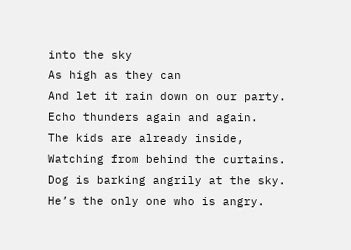into the sky
As high as they can
And let it rain down on our party.
Echo thunders again and again.
The kids are already inside,
Watching from behind the curtains.
Dog is barking angrily at the sky.
He’s the only one who is angry.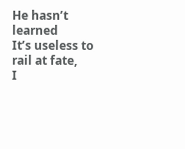He hasn’t learned
It’s useless to rail at fate,
I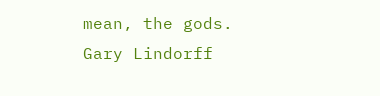mean, the gods.
Gary Lindorff